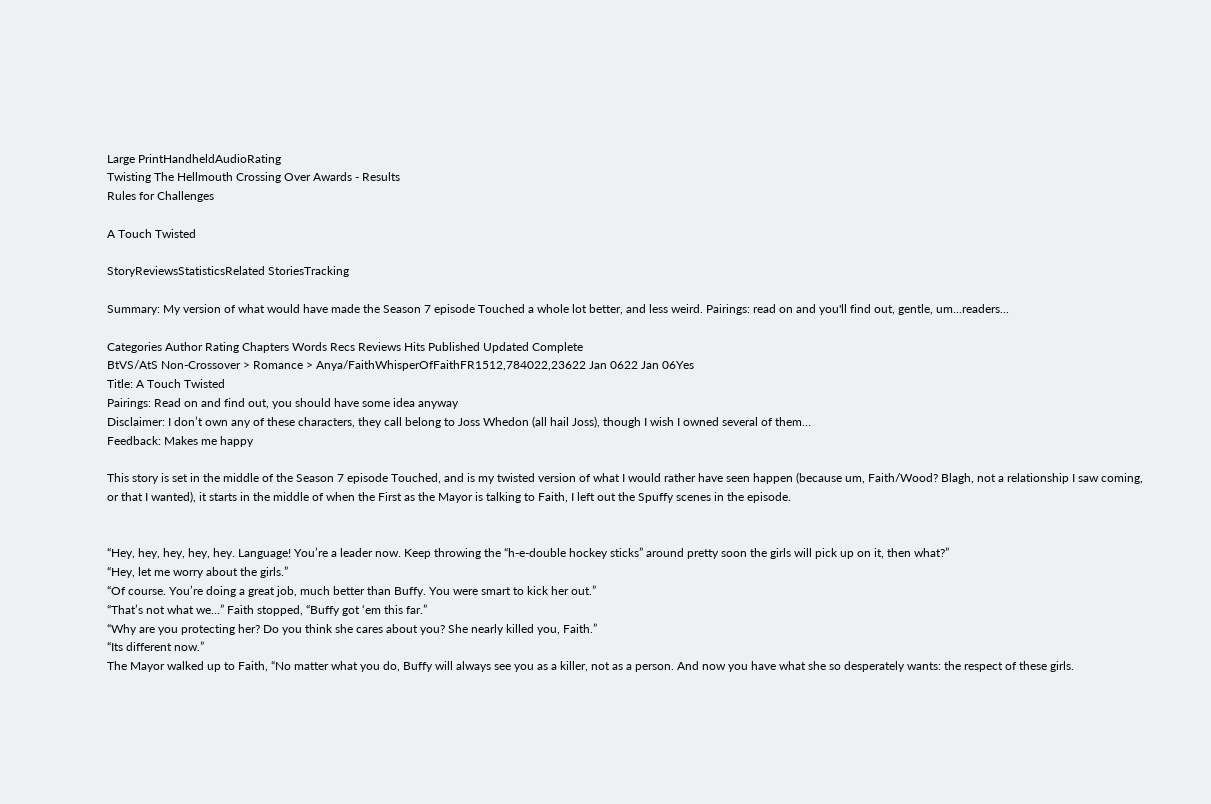Large PrintHandheldAudioRating
Twisting The Hellmouth Crossing Over Awards - Results
Rules for Challenges

A Touch Twisted

StoryReviewsStatisticsRelated StoriesTracking

Summary: My version of what would have made the Season 7 episode Touched a whole lot better, and less weird. Pairings: read on and you'll find out, gentle, um...readers...

Categories Author Rating Chapters Words Recs Reviews Hits Published Updated Complete
BtVS/AtS Non-Crossover > Romance > Anya/FaithWhisperOfFaithFR1512,784022,23622 Jan 0622 Jan 06Yes
Title: A Touch Twisted
Pairings: Read on and find out, you should have some idea anyway
Disclaimer: I don’t own any of these characters, they call belong to Joss Whedon (all hail Joss), though I wish I owned several of them…
Feedback: Makes me happy

This story is set in the middle of the Season 7 episode Touched, and is my twisted version of what I would rather have seen happen (because um, Faith/Wood? Blagh, not a relationship I saw coming, or that I wanted), it starts in the middle of when the First as the Mayor is talking to Faith, I left out the Spuffy scenes in the episode.


“Hey, hey, hey, hey, hey. Language! You’re a leader now. Keep throwing the “h-e-double hockey sticks” around pretty soon the girls will pick up on it, then what?”
“Hey, let me worry about the girls.”
“Of course. You’re doing a great job, much better than Buffy. You were smart to kick her out.”
“That’s not what we…” Faith stopped, “Buffy got ‘em this far.”
“Why are you protecting her? Do you think she cares about you? She nearly killed you, Faith.”
“Its different now.”
The Mayor walked up to Faith, “No matter what you do, Buffy will always see you as a killer, not as a person. And now you have what she so desperately wants: the respect of these girls.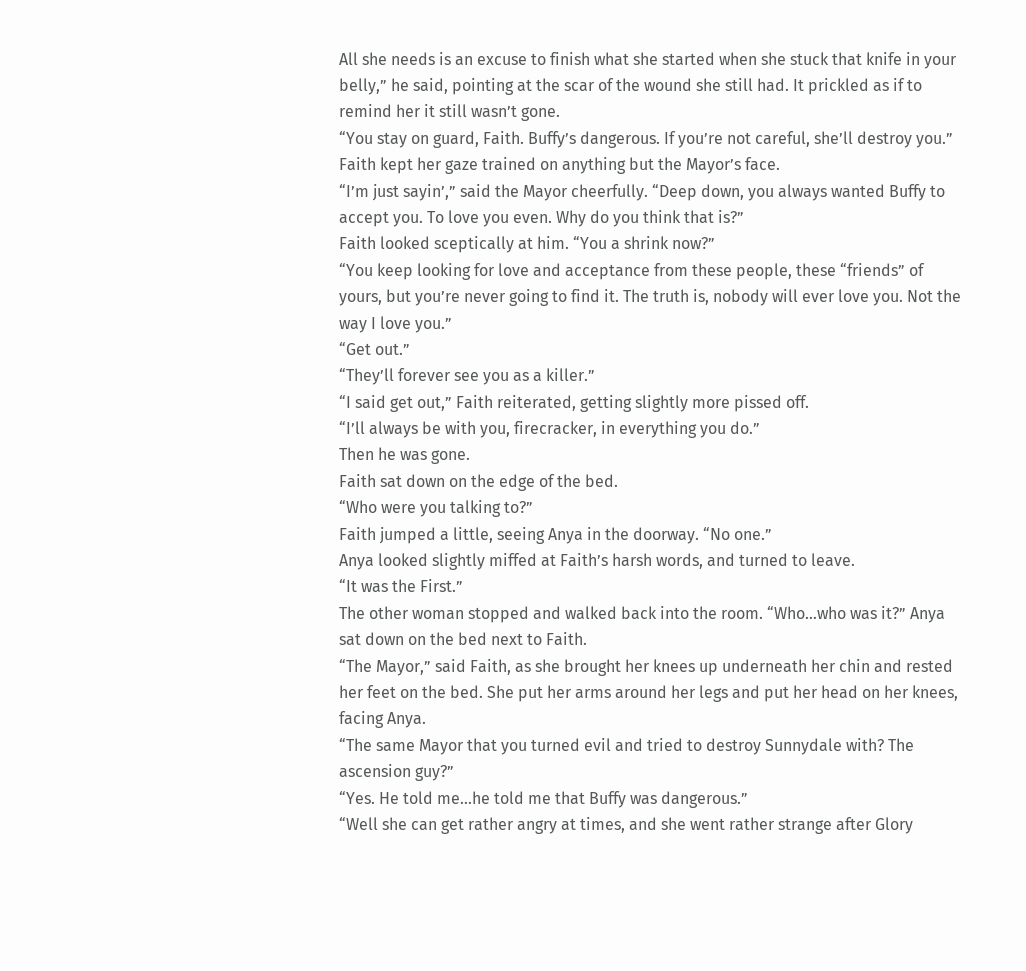All she needs is an excuse to finish what she started when she stuck that knife in your belly,” he said, pointing at the scar of the wound she still had. It prickled as if to remind her it still wasn’t gone.
“You stay on guard, Faith. Buffy’s dangerous. If you’re not careful, she’ll destroy you.”
Faith kept her gaze trained on anything but the Mayor’s face.
“I’m just sayin’,” said the Mayor cheerfully. “Deep down, you always wanted Buffy to accept you. To love you even. Why do you think that is?”
Faith looked sceptically at him. “You a shrink now?”
“You keep looking for love and acceptance from these people, these “friends” of yours, but you’re never going to find it. The truth is, nobody will ever love you. Not the way I love you.”
“Get out.”
“They’ll forever see you as a killer.”
“I said get out,” Faith reiterated, getting slightly more pissed off.
“I’ll always be with you, firecracker, in everything you do.”
Then he was gone.
Faith sat down on the edge of the bed.
“Who were you talking to?”
Faith jumped a little, seeing Anya in the doorway. “No one.”
Anya looked slightly miffed at Faith’s harsh words, and turned to leave.
“It was the First.”
The other woman stopped and walked back into the room. “Who…who was it?” Anya sat down on the bed next to Faith.
“The Mayor,” said Faith, as she brought her knees up underneath her chin and rested her feet on the bed. She put her arms around her legs and put her head on her knees, facing Anya.
“The same Mayor that you turned evil and tried to destroy Sunnydale with? The ascension guy?”
“Yes. He told me…he told me that Buffy was dangerous.”
“Well she can get rather angry at times, and she went rather strange after Glory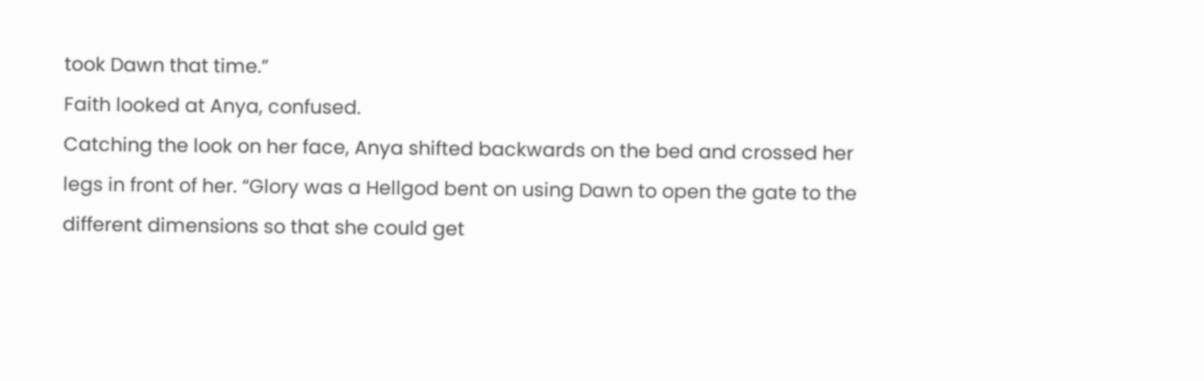took Dawn that time.”
Faith looked at Anya, confused.
Catching the look on her face, Anya shifted backwards on the bed and crossed her legs in front of her. “Glory was a Hellgod bent on using Dawn to open the gate to the different dimensions so that she could get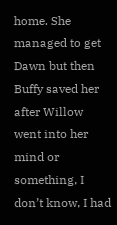home. She managed to get Dawn but then Buffy saved her after Willow went into her mind or something, I don’t know, I had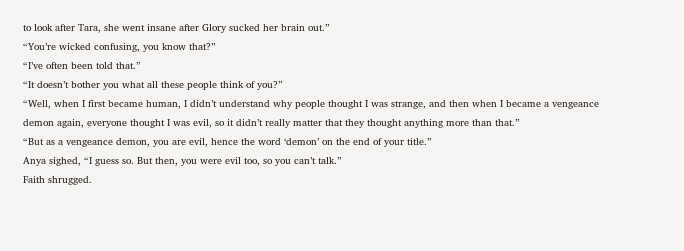to look after Tara, she went insane after Glory sucked her brain out.”
“You’re wicked confusing, you know that?”
“I’ve often been told that.”
“It doesn’t bother you what all these people think of you?”
“Well, when I first became human, I didn’t understand why people thought I was strange, and then when I became a vengeance demon again, everyone thought I was evil, so it didn’t really matter that they thought anything more than that.”
“But as a vengeance demon, you are evil, hence the word ‘demon’ on the end of your title.”
Anya sighed, “I guess so. But then, you were evil too, so you can’t talk.”
Faith shrugged.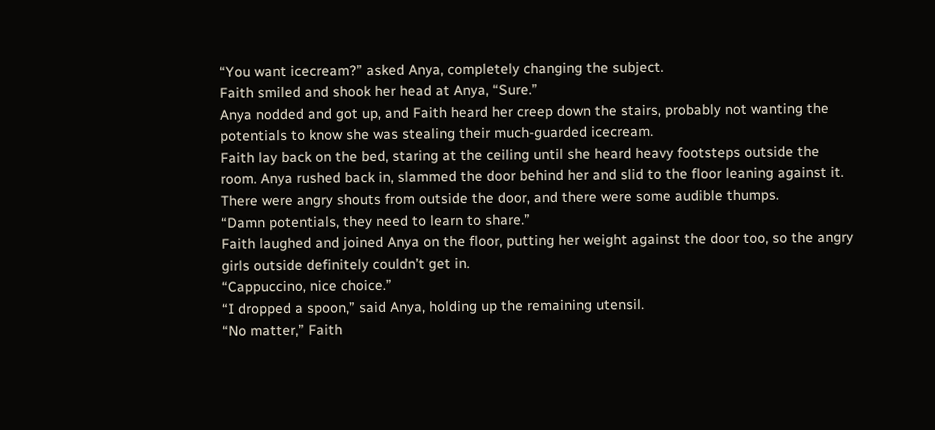“You want icecream?” asked Anya, completely changing the subject.
Faith smiled and shook her head at Anya, “Sure.”
Anya nodded and got up, and Faith heard her creep down the stairs, probably not wanting the potentials to know she was stealing their much-guarded icecream.
Faith lay back on the bed, staring at the ceiling until she heard heavy footsteps outside the room. Anya rushed back in, slammed the door behind her and slid to the floor leaning against it. There were angry shouts from outside the door, and there were some audible thumps.
“Damn potentials, they need to learn to share.”
Faith laughed and joined Anya on the floor, putting her weight against the door too, so the angry girls outside definitely couldn’t get in.
“Cappuccino, nice choice.”
“I dropped a spoon,” said Anya, holding up the remaining utensil.
“No matter,” Faith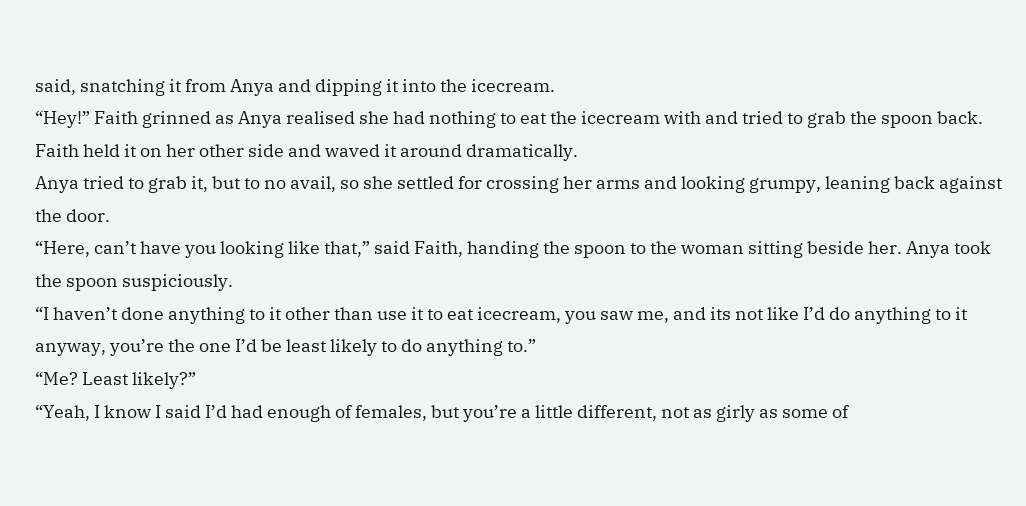said, snatching it from Anya and dipping it into the icecream.
“Hey!” Faith grinned as Anya realised she had nothing to eat the icecream with and tried to grab the spoon back. Faith held it on her other side and waved it around dramatically.
Anya tried to grab it, but to no avail, so she settled for crossing her arms and looking grumpy, leaning back against the door.
“Here, can’t have you looking like that,” said Faith, handing the spoon to the woman sitting beside her. Anya took the spoon suspiciously.
“I haven’t done anything to it other than use it to eat icecream, you saw me, and its not like I’d do anything to it anyway, you’re the one I’d be least likely to do anything to.”
“Me? Least likely?”
“Yeah, I know I said I’d had enough of females, but you’re a little different, not as girly as some of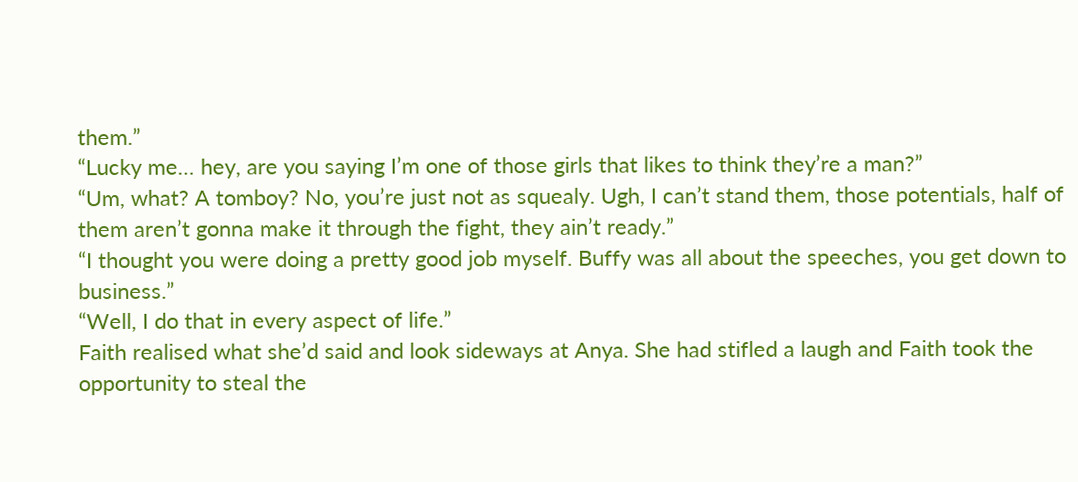them.”
“Lucky me… hey, are you saying I’m one of those girls that likes to think they’re a man?”
“Um, what? A tomboy? No, you’re just not as squealy. Ugh, I can’t stand them, those potentials, half of them aren’t gonna make it through the fight, they ain’t ready.”
“I thought you were doing a pretty good job myself. Buffy was all about the speeches, you get down to business.”
“Well, I do that in every aspect of life.”
Faith realised what she’d said and look sideways at Anya. She had stifled a laugh and Faith took the opportunity to steal the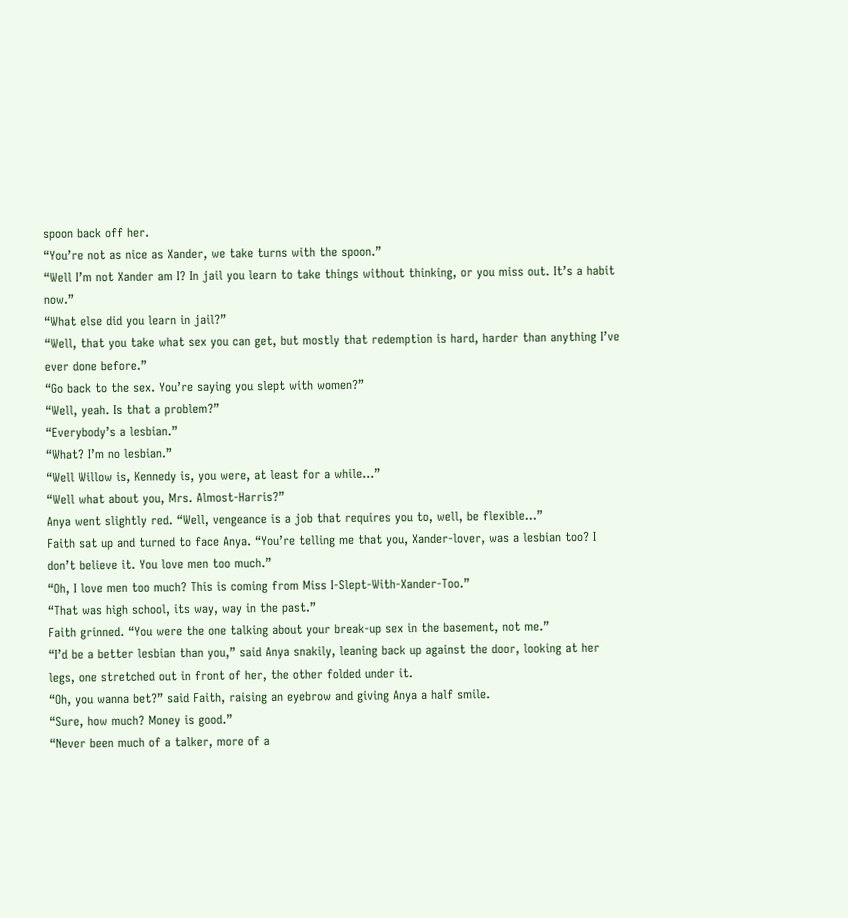spoon back off her.
“You’re not as nice as Xander, we take turns with the spoon.”
“Well I’m not Xander am I? In jail you learn to take things without thinking, or you miss out. It’s a habit now.”
“What else did you learn in jail?”
“Well, that you take what sex you can get, but mostly that redemption is hard, harder than anything I’ve ever done before.”
“Go back to the sex. You’re saying you slept with women?”
“Well, yeah. Is that a problem?”
“Everybody’s a lesbian.”
“What? I’m no lesbian.”
“Well Willow is, Kennedy is, you were, at least for a while…”
“Well what about you, Mrs. Almost-Harris?”
Anya went slightly red. “Well, vengeance is a job that requires you to, well, be flexible…”
Faith sat up and turned to face Anya. “You’re telling me that you, Xander-lover, was a lesbian too? I don’t believe it. You love men too much.”
“Oh, I love men too much? This is coming from Miss I-Slept-With-Xander-Too.”
“That was high school, its way, way in the past.”
Faith grinned. “You were the one talking about your break-up sex in the basement, not me.”
“I’d be a better lesbian than you,” said Anya snakily, leaning back up against the door, looking at her legs, one stretched out in front of her, the other folded under it.
“Oh, you wanna bet?” said Faith, raising an eyebrow and giving Anya a half smile.
“Sure, how much? Money is good.”
“Never been much of a talker, more of a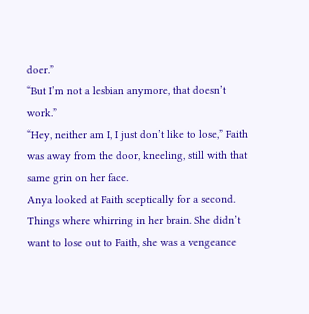doer.”
“But I’m not a lesbian anymore, that doesn’t work.”
“Hey, neither am I, I just don’t like to lose,” Faith was away from the door, kneeling, still with that same grin on her face.
Anya looked at Faith sceptically for a second. Things where whirring in her brain. She didn’t want to lose out to Faith, she was a vengeance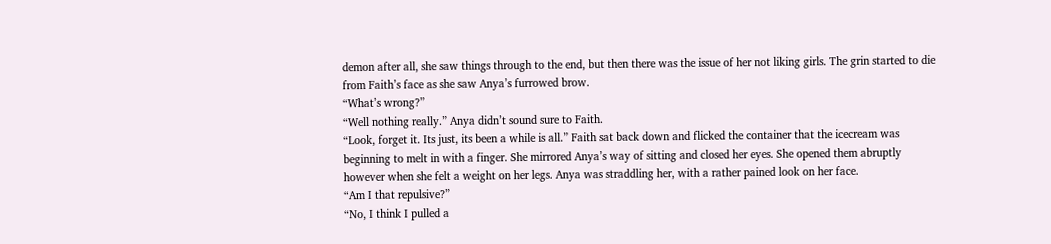demon after all, she saw things through to the end, but then there was the issue of her not liking girls. The grin started to die from Faith’s face as she saw Anya’s furrowed brow.
“What’s wrong?”
“Well nothing really.” Anya didn’t sound sure to Faith.
“Look, forget it. Its just, its been a while is all.” Faith sat back down and flicked the container that the icecream was beginning to melt in with a finger. She mirrored Anya’s way of sitting and closed her eyes. She opened them abruptly however when she felt a weight on her legs. Anya was straddling her, with a rather pained look on her face.
“Am I that repulsive?”
“No, I think I pulled a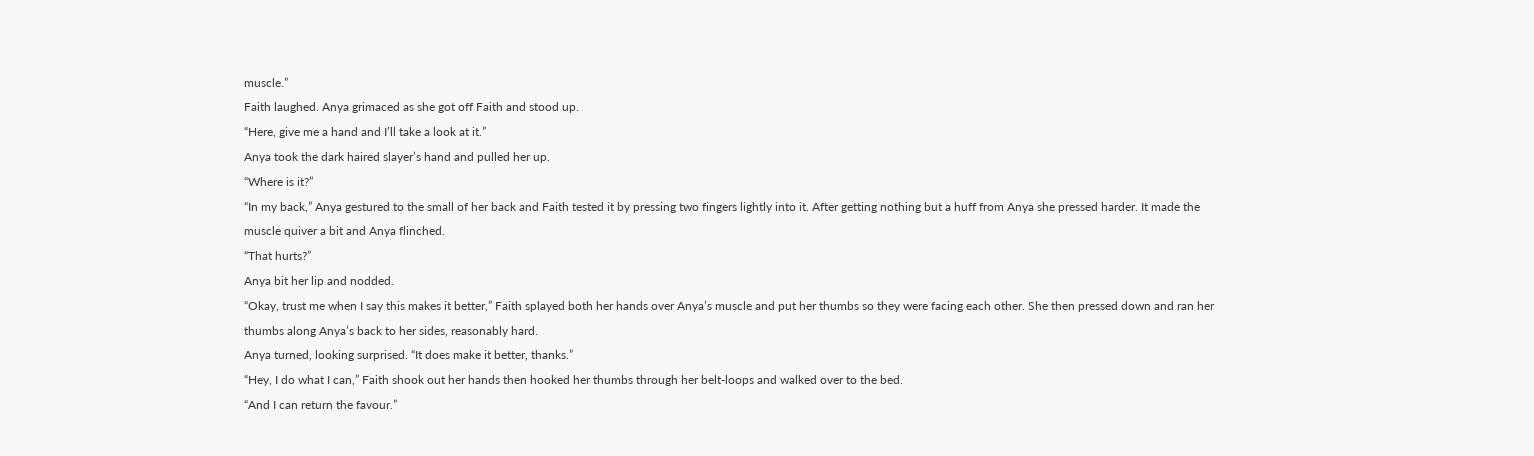muscle.”
Faith laughed. Anya grimaced as she got off Faith and stood up.
“Here, give me a hand and I’ll take a look at it.”
Anya took the dark haired slayer’s hand and pulled her up.
“Where is it?”
“In my back,” Anya gestured to the small of her back and Faith tested it by pressing two fingers lightly into it. After getting nothing but a huff from Anya she pressed harder. It made the muscle quiver a bit and Anya flinched.
“That hurts?”
Anya bit her lip and nodded.
“Okay, trust me when I say this makes it better,” Faith splayed both her hands over Anya’s muscle and put her thumbs so they were facing each other. She then pressed down and ran her thumbs along Anya’s back to her sides, reasonably hard.
Anya turned, looking surprised. “It does make it better, thanks.”
“Hey, I do what I can,” Faith shook out her hands then hooked her thumbs through her belt-loops and walked over to the bed.
“And I can return the favour.”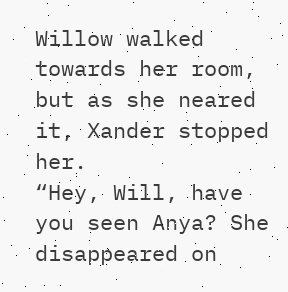Willow walked towards her room, but as she neared it, Xander stopped her.
“Hey, Will, have you seen Anya? She disappeared on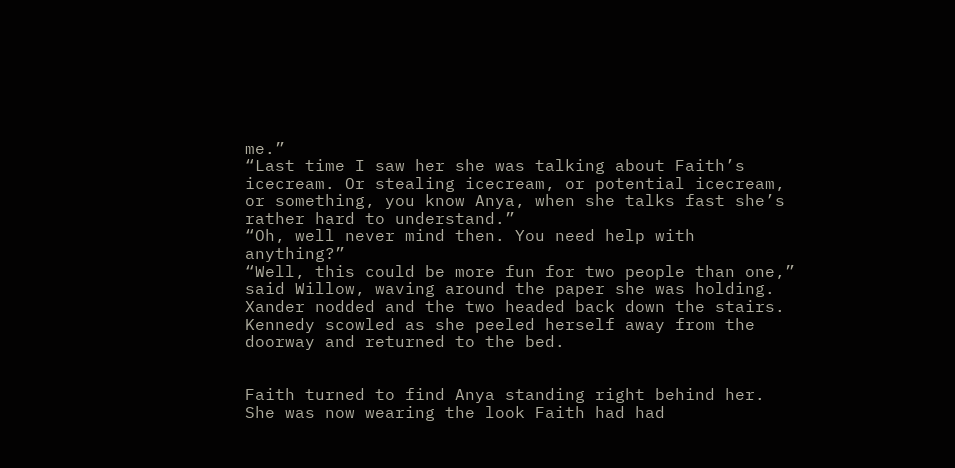me.”
“Last time I saw her she was talking about Faith’s icecream. Or stealing icecream, or potential icecream, or something, you know Anya, when she talks fast she’s rather hard to understand.”
“Oh, well never mind then. You need help with anything?”
“Well, this could be more fun for two people than one,” said Willow, waving around the paper she was holding.
Xander nodded and the two headed back down the stairs.
Kennedy scowled as she peeled herself away from the doorway and returned to the bed.


Faith turned to find Anya standing right behind her. She was now wearing the look Faith had had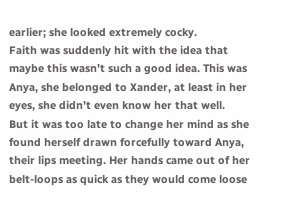earlier; she looked extremely cocky.
Faith was suddenly hit with the idea that maybe this wasn’t such a good idea. This was Anya, she belonged to Xander, at least in her eyes, she didn’t even know her that well.
But it was too late to change her mind as she found herself drawn forcefully toward Anya, their lips meeting. Her hands came out of her belt-loops as quick as they would come loose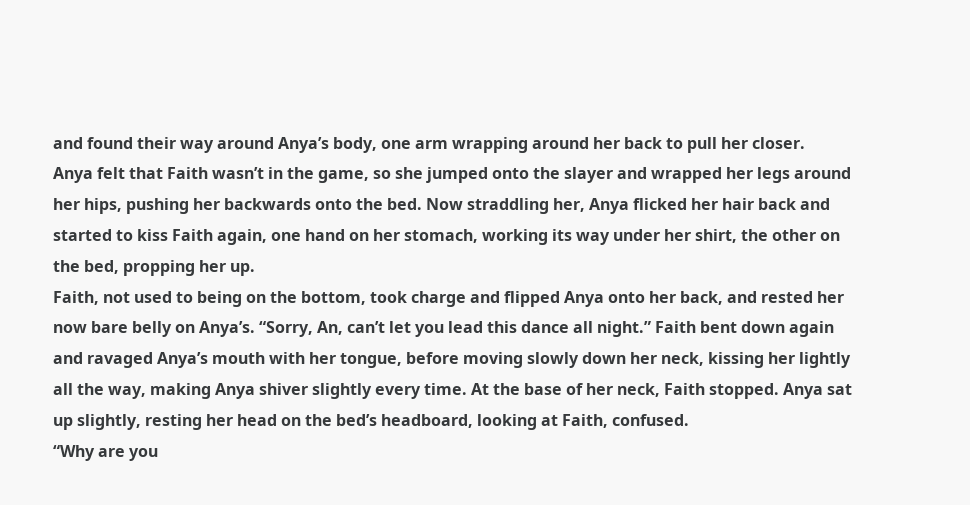and found their way around Anya’s body, one arm wrapping around her back to pull her closer.
Anya felt that Faith wasn’t in the game, so she jumped onto the slayer and wrapped her legs around her hips, pushing her backwards onto the bed. Now straddling her, Anya flicked her hair back and started to kiss Faith again, one hand on her stomach, working its way under her shirt, the other on the bed, propping her up.
Faith, not used to being on the bottom, took charge and flipped Anya onto her back, and rested her now bare belly on Anya’s. “Sorry, An, can’t let you lead this dance all night.” Faith bent down again and ravaged Anya’s mouth with her tongue, before moving slowly down her neck, kissing her lightly all the way, making Anya shiver slightly every time. At the base of her neck, Faith stopped. Anya sat up slightly, resting her head on the bed’s headboard, looking at Faith, confused.
“Why are you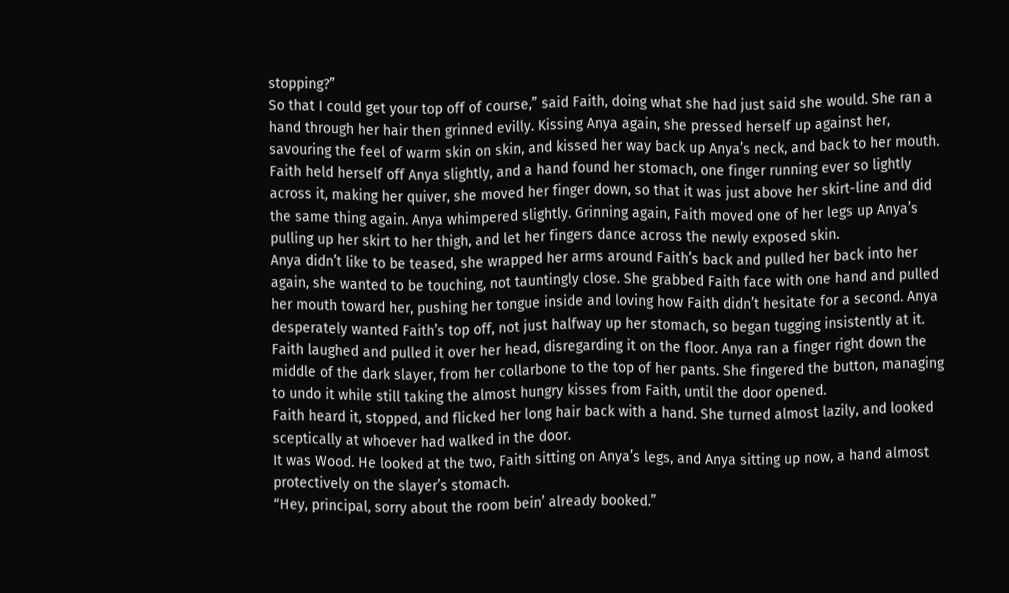stopping?”
So that I could get your top off of course,” said Faith, doing what she had just said she would. She ran a hand through her hair then grinned evilly. Kissing Anya again, she pressed herself up against her, savouring the feel of warm skin on skin, and kissed her way back up Anya’s neck, and back to her mouth. Faith held herself off Anya slightly, and a hand found her stomach, one finger running ever so lightly across it, making her quiver, she moved her finger down, so that it was just above her skirt-line and did the same thing again. Anya whimpered slightly. Grinning again, Faith moved one of her legs up Anya’s pulling up her skirt to her thigh, and let her fingers dance across the newly exposed skin.
Anya didn’t like to be teased, she wrapped her arms around Faith’s back and pulled her back into her again, she wanted to be touching, not tauntingly close. She grabbed Faith face with one hand and pulled her mouth toward her, pushing her tongue inside and loving how Faith didn’t hesitate for a second. Anya desperately wanted Faith’s top off, not just halfway up her stomach, so began tugging insistently at it. Faith laughed and pulled it over her head, disregarding it on the floor. Anya ran a finger right down the middle of the dark slayer, from her collarbone to the top of her pants. She fingered the button, managing to undo it while still taking the almost hungry kisses from Faith, until the door opened.
Faith heard it, stopped, and flicked her long hair back with a hand. She turned almost lazily, and looked sceptically at whoever had walked in the door.
It was Wood. He looked at the two, Faith sitting on Anya’s legs, and Anya sitting up now, a hand almost protectively on the slayer’s stomach.
“Hey, principal, sorry about the room bein’ already booked.”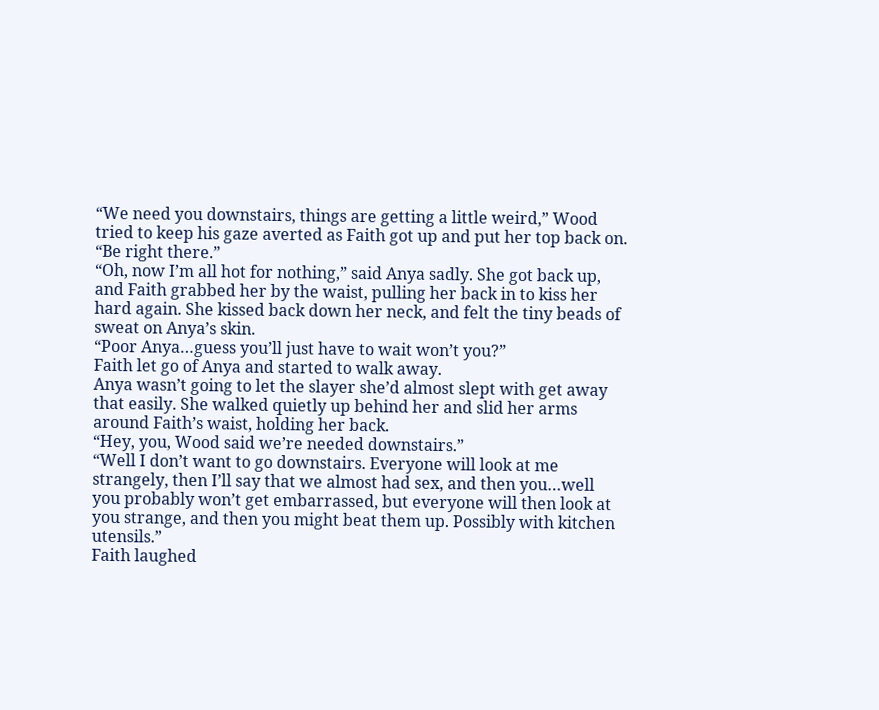“We need you downstairs, things are getting a little weird,” Wood tried to keep his gaze averted as Faith got up and put her top back on.
“Be right there.”
“Oh, now I’m all hot for nothing,” said Anya sadly. She got back up, and Faith grabbed her by the waist, pulling her back in to kiss her hard again. She kissed back down her neck, and felt the tiny beads of sweat on Anya’s skin.
“Poor Anya…guess you’ll just have to wait won’t you?”
Faith let go of Anya and started to walk away.
Anya wasn’t going to let the slayer she’d almost slept with get away that easily. She walked quietly up behind her and slid her arms around Faith’s waist, holding her back.
“Hey, you, Wood said we’re needed downstairs.”
“Well I don’t want to go downstairs. Everyone will look at me strangely, then I’ll say that we almost had sex, and then you…well you probably won’t get embarrassed, but everyone will then look at you strange, and then you might beat them up. Possibly with kitchen utensils.”
Faith laughed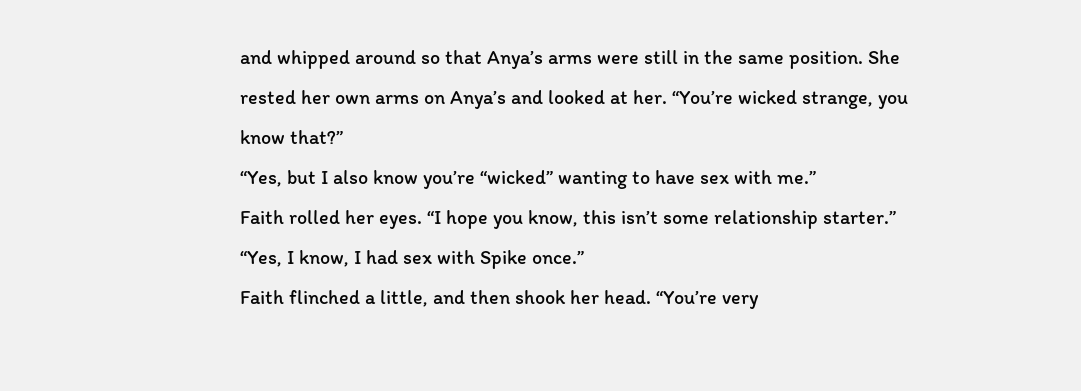and whipped around so that Anya’s arms were still in the same position. She rested her own arms on Anya’s and looked at her. “You’re wicked strange, you know that?”
“Yes, but I also know you’re “wicked” wanting to have sex with me.”
Faith rolled her eyes. “I hope you know, this isn’t some relationship starter.”
“Yes, I know, I had sex with Spike once.”
Faith flinched a little, and then shook her head. “You’re very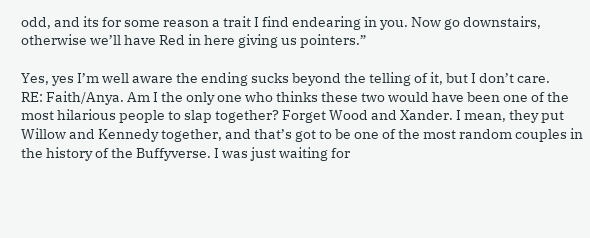odd, and its for some reason a trait I find endearing in you. Now go downstairs, otherwise we’ll have Red in here giving us pointers.”

Yes, yes I’m well aware the ending sucks beyond the telling of it, but I don’t care.
RE: Faith/Anya. Am I the only one who thinks these two would have been one of the most hilarious people to slap together? Forget Wood and Xander. I mean, they put Willow and Kennedy together, and that’s got to be one of the most random couples in the history of the Buffyverse. I was just waiting for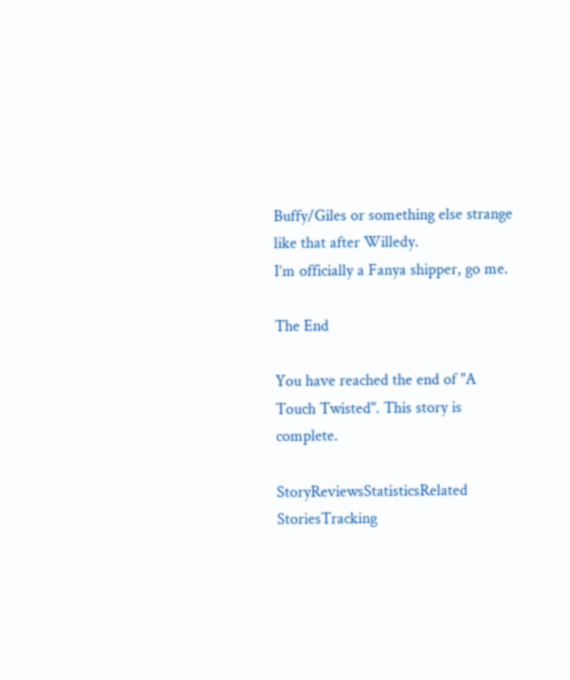Buffy/Giles or something else strange like that after Willedy.
I’m officially a Fanya shipper, go me.

The End

You have reached the end of "A Touch Twisted". This story is complete.

StoryReviewsStatisticsRelated StoriesTracking